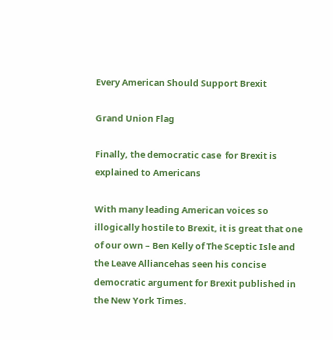Every American Should Support Brexit

Grand Union Flag

Finally, the democratic case  for Brexit is explained to Americans

With many leading American voices so illogically hostile to Brexit, it is great that one of our own – Ben Kelly of The Sceptic Isle and the Leave Alliancehas seen his concise democratic argument for Brexit published in the New York Times.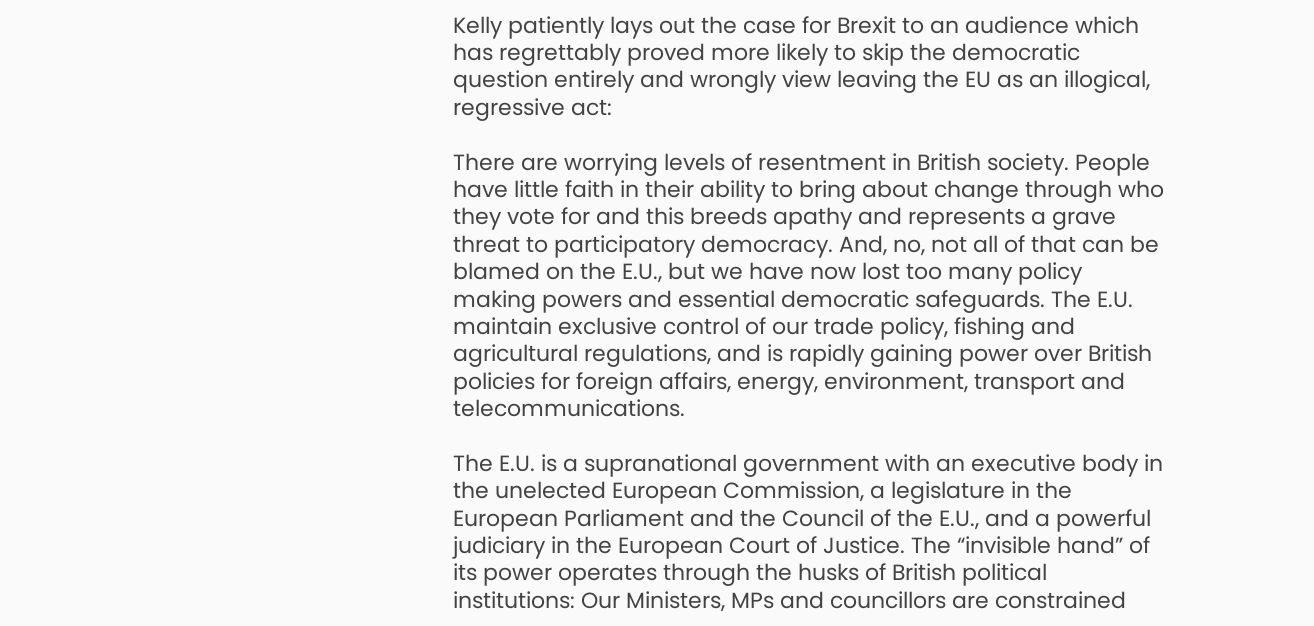Kelly patiently lays out the case for Brexit to an audience which has regrettably proved more likely to skip the democratic question entirely and wrongly view leaving the EU as an illogical, regressive act:

There are worrying levels of resentment in British society. People have little faith in their ability to bring about change through who they vote for and this breeds apathy and represents a grave threat to participatory democracy. And, no, not all of that can be blamed on the E.U., but we have now lost too many policy making powers and essential democratic safeguards. The E.U. maintain exclusive control of our trade policy, fishing and agricultural regulations, and is rapidly gaining power over British policies for foreign affairs, energy, environment, transport and telecommunications.

The E.U. is a supranational government with an executive body in the unelected European Commission, a legislature in the European Parliament and the Council of the E.U., and a powerful judiciary in the European Court of Justice. The “invisible hand” of its power operates through the husks of British political institutions: Our Ministers, MPs and councillors are constrained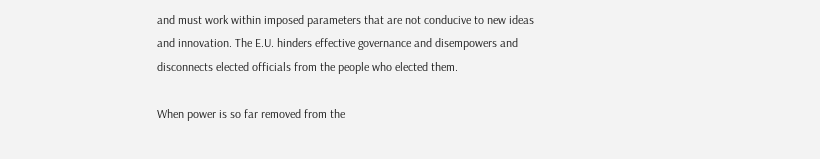and must work within imposed parameters that are not conducive to new ideas and innovation. The E.U. hinders effective governance and disempowers and disconnects elected officials from the people who elected them.

When power is so far removed from the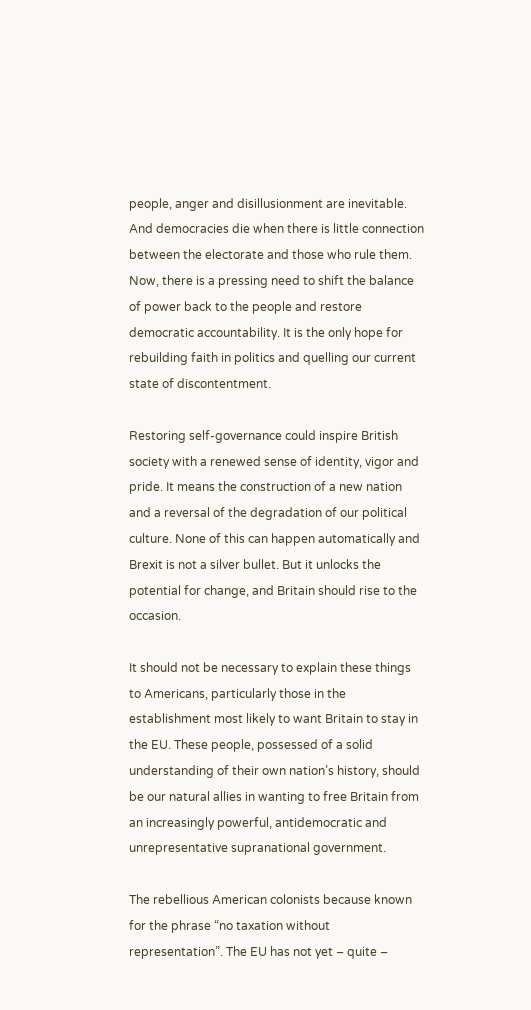people, anger and disillusionment are inevitable. And democracies die when there is little connection between the electorate and those who rule them. Now, there is a pressing need to shift the balance of power back to the people and restore democratic accountability. It is the only hope for rebuilding faith in politics and quelling our current state of discontentment.

Restoring self-governance could inspire British society with a renewed sense of identity, vigor and pride. It means the construction of a new nation and a reversal of the degradation of our political culture. None of this can happen automatically and Brexit is not a silver bullet. But it unlocks the potential for change, and Britain should rise to the occasion.

It should not be necessary to explain these things to Americans, particularly those in the establishment most likely to want Britain to stay in the EU. These people, possessed of a solid understanding of their own nation’s history, should be our natural allies in wanting to free Britain from an increasingly powerful, antidemocratic and unrepresentative supranational government.

The rebellious American colonists because known for the phrase “no taxation without representation”. The EU has not yet – quite –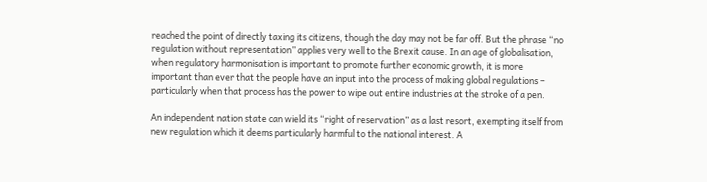reached the point of directly taxing its citizens, though the day may not be far off. But the phrase “no regulation without representation” applies very well to the Brexit cause. In an age of globalisation, when regulatory harmonisation is important to promote further economic growth, it is more important than ever that the people have an input into the process of making global regulations – particularly when that process has the power to wipe out entire industries at the stroke of a pen.

An independent nation state can wield its “right of reservation” as a last resort, exempting itself from new regulation which it deems particularly harmful to the national interest. A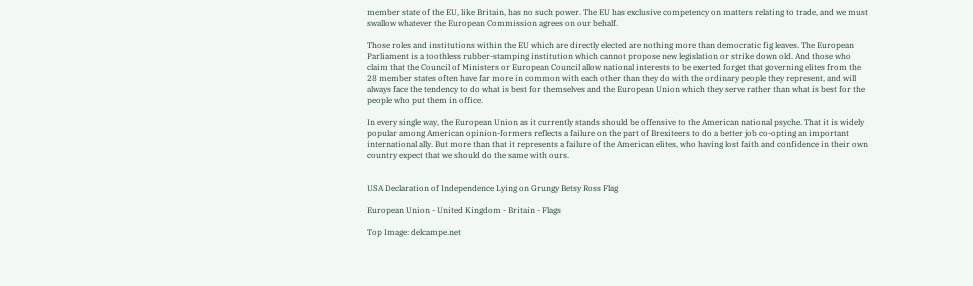member state of the EU, like Britain, has no such power. The EU has exclusive competency on matters relating to trade, and we must swallow whatever the European Commission agrees on our behalf.

Those roles and institutions within the EU which are directly elected are nothing more than democratic fig leaves. The European Parliament is a toothless rubber-stamping institution which cannot propose new legislation or strike down old. And those who claim that the Council of Ministers or European Council allow national interests to be exerted forget that governing elites from the 28 member states often have far more in common with each other than they do with the ordinary people they represent, and will always face the tendency to do what is best for themselves and the European Union which they serve rather than what is best for the people who put them in office.

In every single way, the European Union as it currently stands should be offensive to the American national psyche. That it is widely popular among American opinion-formers reflects a failure on the part of Brexiteers to do a better job co-opting an important international ally. But more than that it represents a failure of the American elites, who having lost faith and confidence in their own country expect that we should do the same with ours.


USA Declaration of Independence Lying on Grungy Betsy Ross Flag

European Union - United Kingdom - Britain - Flags

Top Image: delcampe.net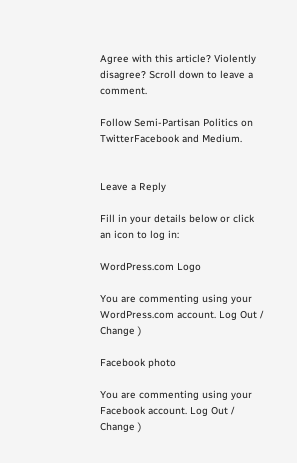Agree with this article? Violently disagree? Scroll down to leave a comment.

Follow Semi-Partisan Politics on TwitterFacebook and Medium.


Leave a Reply

Fill in your details below or click an icon to log in:

WordPress.com Logo

You are commenting using your WordPress.com account. Log Out /  Change )

Facebook photo

You are commenting using your Facebook account. Log Out /  Change )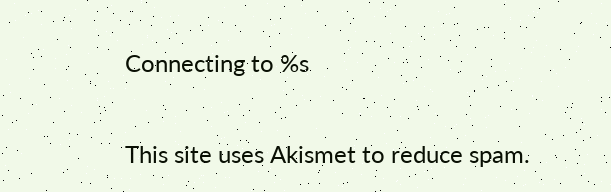Connecting to %s

This site uses Akismet to reduce spam.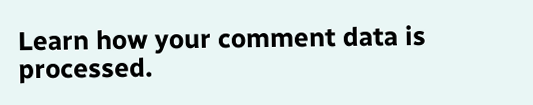Learn how your comment data is processed.